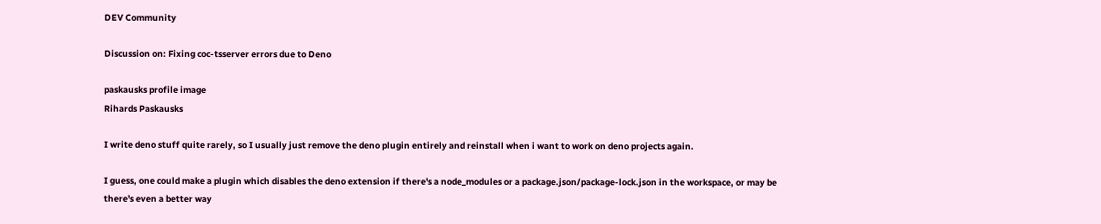DEV Community

Discussion on: Fixing coc-tsserver errors due to Deno

paskausks profile image
Rihards Paskausks

I write deno stuff quite rarely, so I usually just remove the deno plugin entirely and reinstall when i want to work on deno projects again.

I guess, one could make a plugin which disables the deno extension if there's a node_modules or a package.json/package-lock.json in the workspace, or may be there's even a better way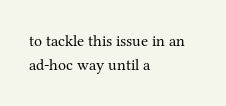to tackle this issue in an ad-hoc way until a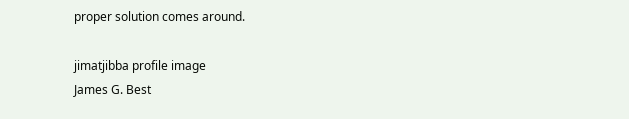proper solution comes around.

jimatjibba profile image
James G. Best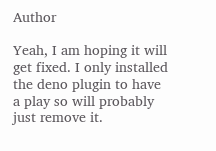Author

Yeah, I am hoping it will get fixed. I only installed the deno plugin to have a play so will probably just remove it.